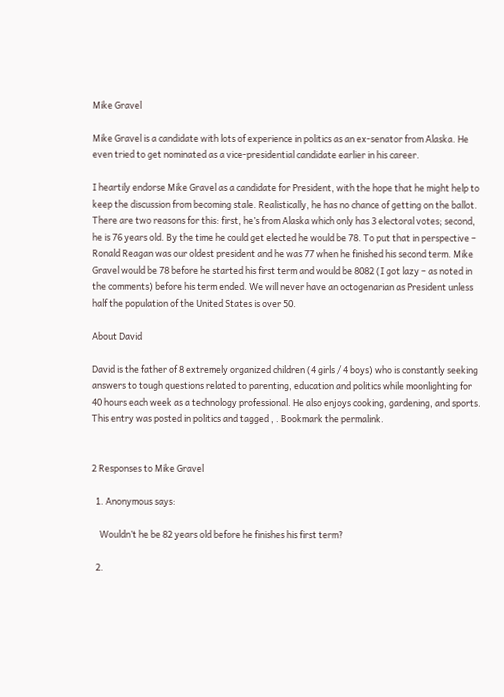Mike Gravel

Mike Gravel is a candidate with lots of experience in politics as an ex-senator from Alaska. He even tried to get nominated as a vice-presidential candidate earlier in his career.

I heartily endorse Mike Gravel as a candidate for President, with the hope that he might help to keep the discussion from becoming stale. Realistically, he has no chance of getting on the ballot. There are two reasons for this: first, he’s from Alaska which only has 3 electoral votes; second, he is 76 years old. By the time he could get elected he would be 78. To put that in perspective – Ronald Reagan was our oldest president and he was 77 when he finished his second term. Mike Gravel would be 78 before he started his first term and would be 8082 (I got lazy – as noted in the comments) before his term ended. We will never have an octogenarian as President unless half the population of the United States is over 50.

About David

David is the father of 8 extremely organized children (4 girls / 4 boys) who is constantly seeking answers to tough questions related to parenting, education and politics while moonlighting for 40 hours each week as a technology professional. He also enjoys cooking, gardening, and sports.
This entry was posted in politics and tagged , . Bookmark the permalink.


2 Responses to Mike Gravel

  1. Anonymous says:

    Wouldn’t he be 82 years old before he finishes his first term?

  2.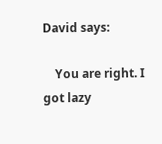David says:

    You are right. I got lazy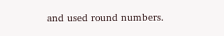and used round numbers.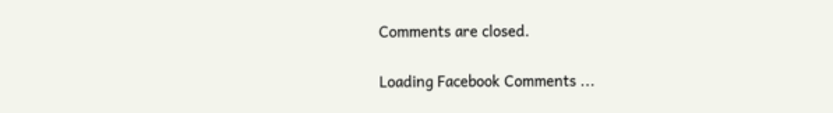Comments are closed.

Loading Facebook Comments ...